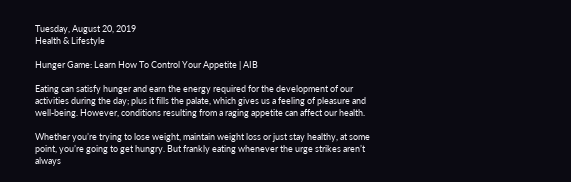Tuesday, August 20, 2019
Health & Lifestyle

Hunger Game: Learn How To Control Your Appetite | AIB

Eating can satisfy hunger and earn the energy required for the development of our activities during the day; plus it fills the palate, which gives us a feeling of pleasure and well-being. However, conditions resulting from a raging appetite can affect our health.

Whether you’re trying to lose weight, maintain weight loss or just stay healthy, at some point, you’re going to get hungry. But frankly eating whenever the urge strikes aren’t always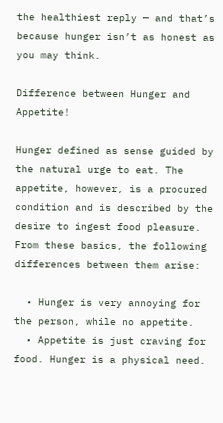the healthiest reply — and that’s because hunger isn’t as honest as you may think.

Difference between Hunger and Appetite!

Hunger defined as sense guided by the natural urge to eat. The appetite, however, is a procured condition and is described by the desire to ingest food pleasure. From these basics, the following differences between them arise:

  • Hunger is very annoying for the person, while no appetite.
  • Appetite is just craving for food. Hunger is a physical need.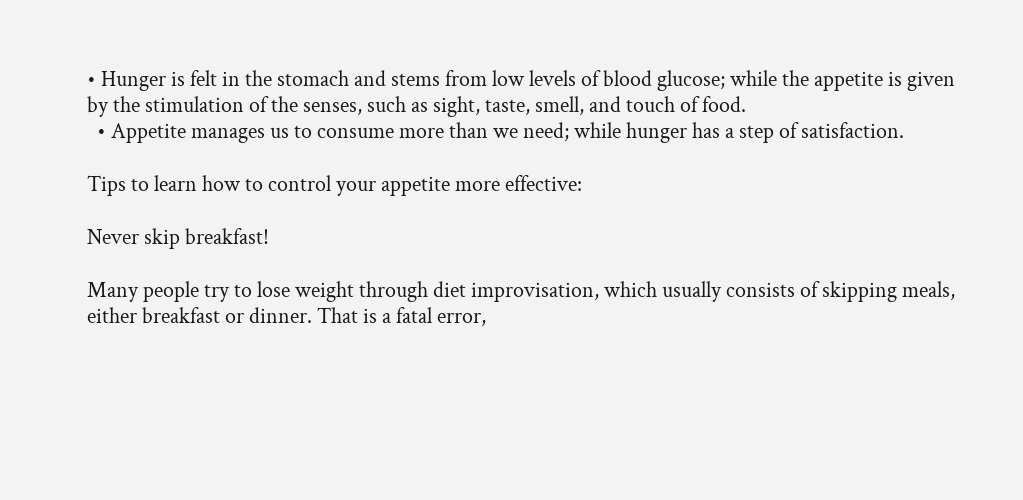• Hunger is felt in the stomach and stems from low levels of blood glucose; while the appetite is given by the stimulation of the senses, such as sight, taste, smell, and touch of food.
  • Appetite manages us to consume more than we need; while hunger has a step of satisfaction.

Tips to learn how to control your appetite more effective:

Never skip breakfast!

Many people try to lose weight through diet improvisation, which usually consists of skipping meals, either breakfast or dinner. That is a fatal error,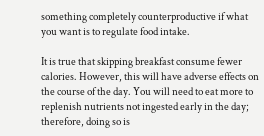something completely counterproductive if what you want is to regulate food intake.

It is true that skipping breakfast consume fewer calories. However, this will have adverse effects on the course of the day. You will need to eat more to replenish nutrients not ingested early in the day; therefore, doing so is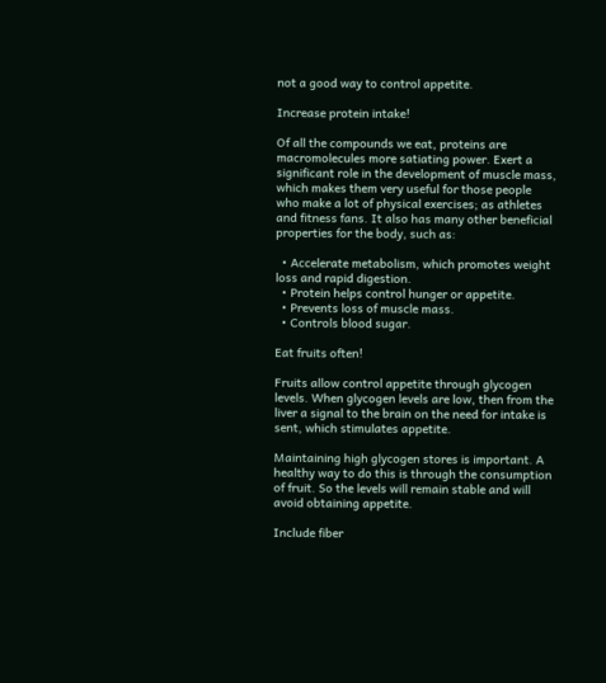not a good way to control appetite.

Increase protein intake!

Of all the compounds we eat, proteins are macromolecules more satiating power. Exert a significant role in the development of muscle mass, which makes them very useful for those people who make a lot of physical exercises; as athletes and fitness fans. It also has many other beneficial properties for the body, such as:

  • Accelerate metabolism, which promotes weight loss and rapid digestion.
  • Protein helps control hunger or appetite.
  • Prevents loss of muscle mass.
  • Controls blood sugar.

Eat fruits often!

Fruits allow control appetite through glycogen levels. When glycogen levels are low, then from the liver a signal to the brain on the need for intake is sent, which stimulates appetite.

Maintaining high glycogen stores is important. A healthy way to do this is through the consumption of fruit. So the levels will remain stable and will avoid obtaining appetite.

Include fiber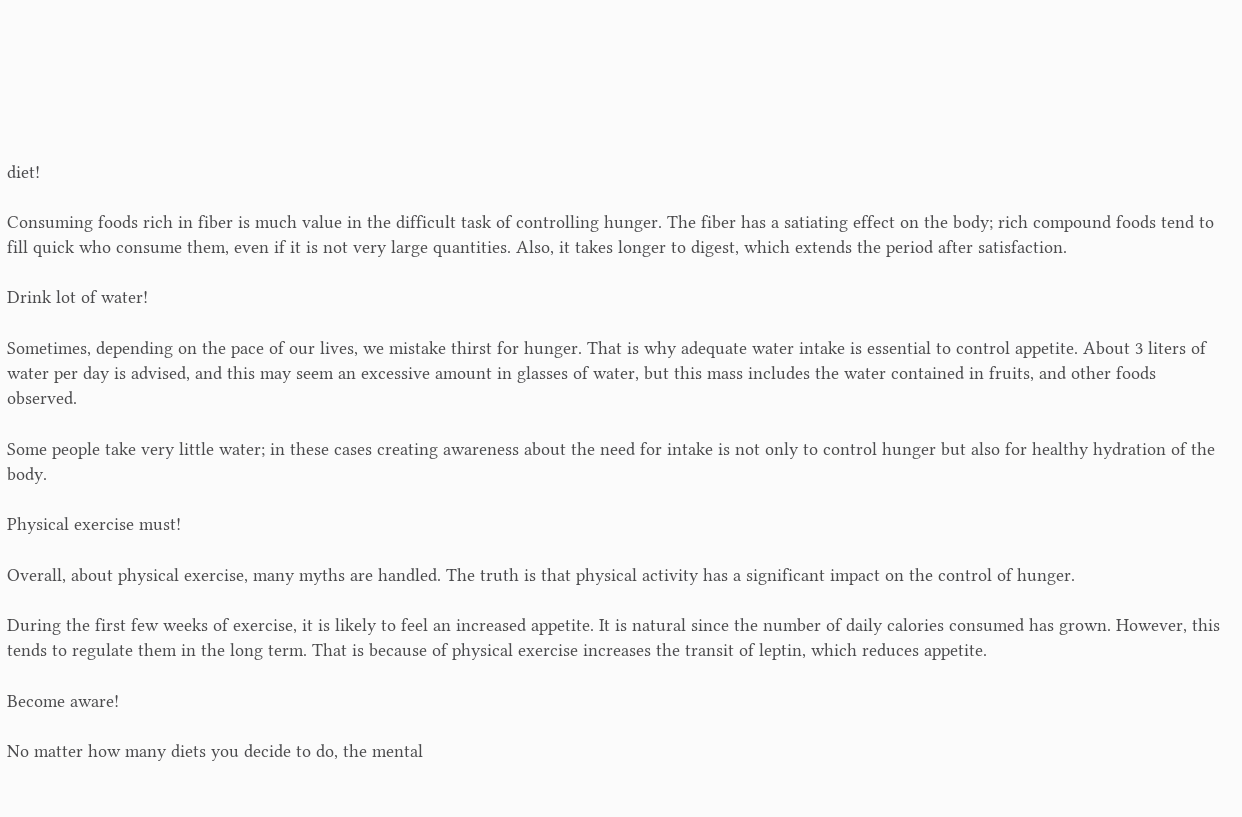diet!

Consuming foods rich in fiber is much value in the difficult task of controlling hunger. The fiber has a satiating effect on the body; rich compound foods tend to fill quick who consume them, even if it is not very large quantities. Also, it takes longer to digest, which extends the period after satisfaction.

Drink lot of water!

Sometimes, depending on the pace of our lives, we mistake thirst for hunger. That is why adequate water intake is essential to control appetite. About 3 liters of water per day is advised, and this may seem an excessive amount in glasses of water, but this mass includes the water contained in fruits, and other foods observed.

Some people take very little water; in these cases creating awareness about the need for intake is not only to control hunger but also for healthy hydration of the body.

Physical exercise must!

Overall, about physical exercise, many myths are handled. The truth is that physical activity has a significant impact on the control of hunger.

During the first few weeks of exercise, it is likely to feel an increased appetite. It is natural since the number of daily calories consumed has grown. However, this tends to regulate them in the long term. That is because of physical exercise increases the transit of leptin, which reduces appetite.

Become aware!

No matter how many diets you decide to do, the mental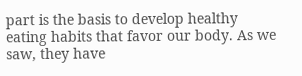part is the basis to develop healthy eating habits that favor our body. As we saw, they have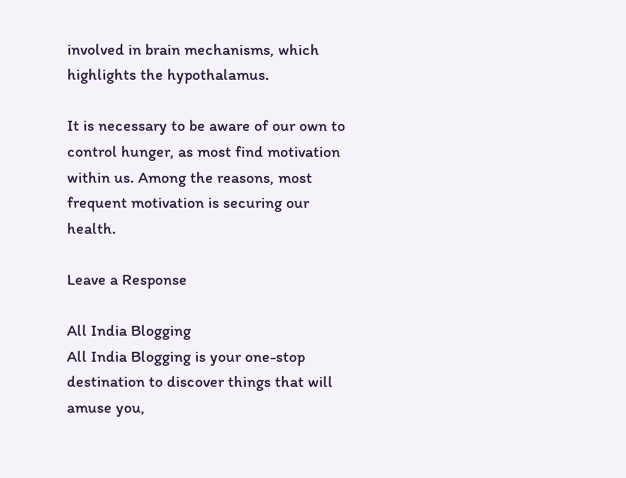involved in brain mechanisms, which highlights the hypothalamus.

It is necessary to be aware of our own to control hunger, as most find motivation within us. Among the reasons, most frequent motivation is securing our health.

Leave a Response

All India Blogging
All India Blogging is your one-stop destination to discover things that will amuse you,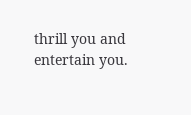thrill you and entertain you.